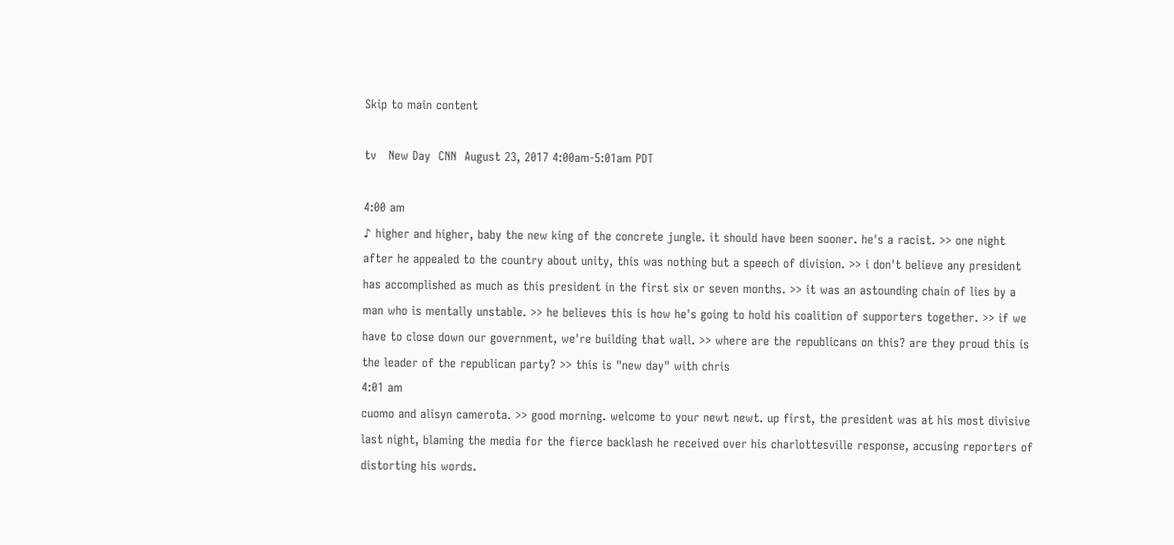Skip to main content

tv   New Day  CNN  August 23, 2017 4:00am-5:01am PDT

4:00 am
♪ higher and higher, baby the new king of the concrete jungle. it should have been sooner. he's a racist. >> one night after he appealed to the country about unity, this was nothing but a speech of division. >> i don't believe any president has accomplished as much as this president in the first six or seven months. >> it was an astounding chain of lies by a man who is mentally unstable. >> he believes this is how he's going to hold his coalition of supporters together. >> if we have to close down our government, we're building that wall. >> where are the republicans on this? are they proud this is the leader of the republican party? >> this is "new day" with chris
4:01 am
cuomo and alisyn camerota. >> good morning. welcome to your newt newt. up first, the president was at his most divisive last night, blaming the media for the fierce backlash he received over his charlottesville response, accusing reporters of distorting his words.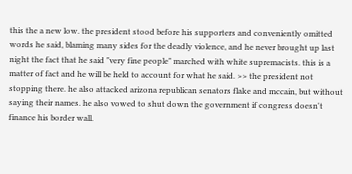this the a new low. the president stood before his supporters and conveniently omitted words he said, blaming many sides for the deadly violence, and he never brought up last night the fact that he said "very fine people" marched with white supremacists. this is a matter of fact and he will be held to account for what he said. >> the president not stopping there. he also attacked arizona republican senators flake and mccain, but without saying their names. he also vowed to shut down the government if congress doesn't finance his border wall.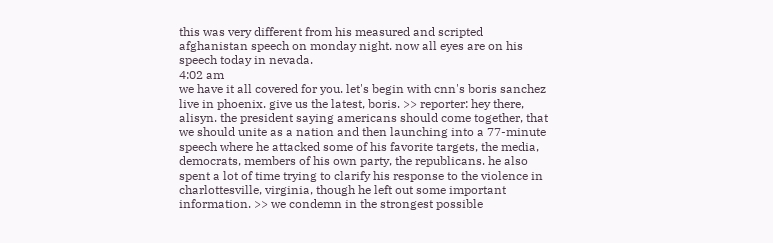this was very different from his measured and scripted afghanistan speech on monday night. now all eyes are on his speech today in nevada.
4:02 am
we have it all covered for you. let's begin with cnn's boris sanchez live in phoenix. give us the latest, boris. >> reporter: hey there, alisyn. the president saying americans should come together, that we should unite as a nation and then launching into a 77-minute speech where he attacked some of his favorite targets, the media, democrats, members of his own party, the republicans. he also spent a lot of time trying to clarify his response to the violence in charlottesville, virginia, though he left out some important information. >> we condemn in the strongest possible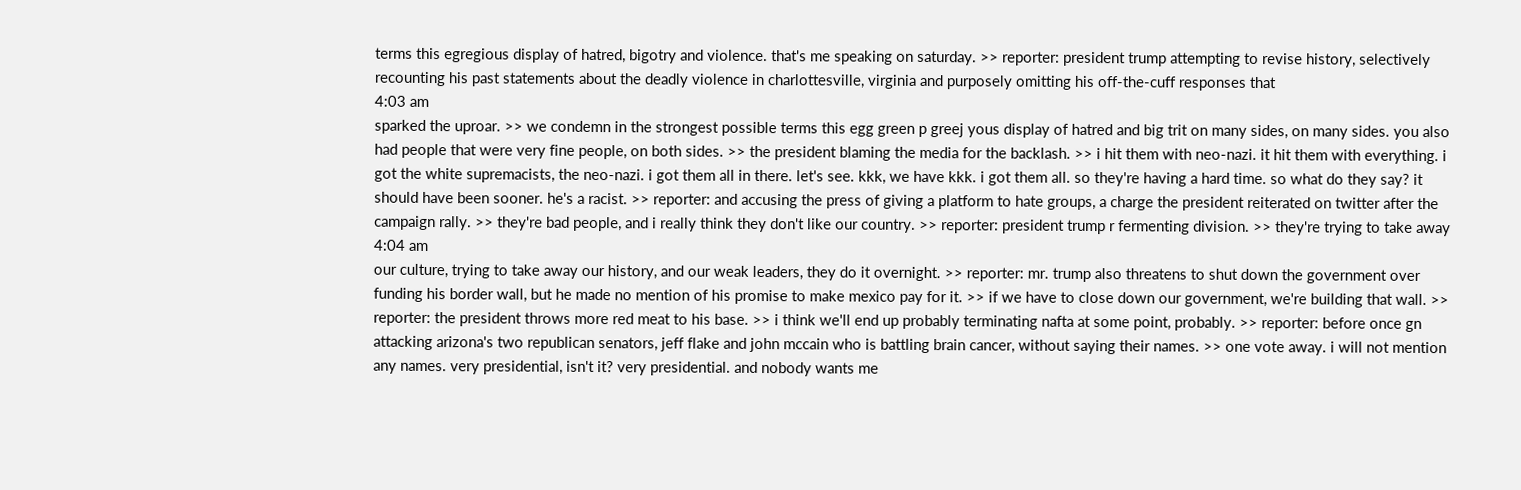terms this egregious display of hatred, bigotry and violence. that's me speaking on saturday. >> reporter: president trump attempting to revise history, selectively recounting his past statements about the deadly violence in charlottesville, virginia and purposely omitting his off-the-cuff responses that
4:03 am
sparked the uproar. >> we condemn in the strongest possible terms this egg green p greej yous display of hatred and big trit on many sides, on many sides. you also had people that were very fine people, on both sides. >> the president blaming the media for the backlash. >> i hit them with neo-nazi. it hit them with everything. i got the white supremacists, the neo-nazi. i got them all in there. let's see. kkk, we have kkk. i got them all. so they're having a hard time. so what do they say? it should have been sooner. he's a racist. >> reporter: and accusing the press of giving a platform to hate groups, a charge the president reiterated on twitter after the campaign rally. >> they're bad people, and i really think they don't like our country. >> reporter: president trump r fermenting division. >> they're trying to take away
4:04 am
our culture, trying to take away our history, and our weak leaders, they do it overnight. >> reporter: mr. trump also threatens to shut down the government over funding his border wall, but he made no mention of his promise to make mexico pay for it. >> if we have to close down our government, we're building that wall. >> reporter: the president throws more red meat to his base. >> i think we'll end up probably terminating nafta at some point, probably. >> reporter: before once gn attacking arizona's two republican senators, jeff flake and john mccain who is battling brain cancer, without saying their names. >> one vote away. i will not mention any names. very presidential, isn't it? very presidential. and nobody wants me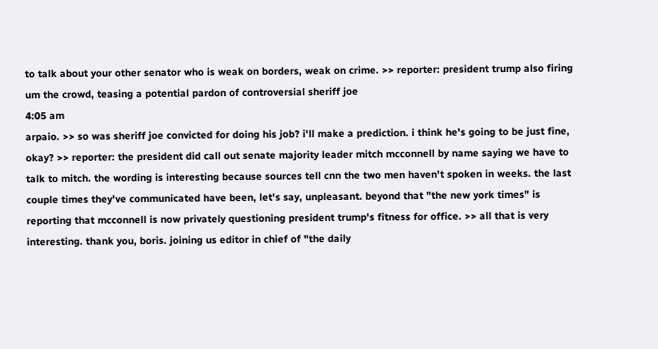to talk about your other senator who is weak on borders, weak on crime. >> reporter: president trump also firing um the crowd, teasing a potential pardon of controversial sheriff joe
4:05 am
arpaio. >> so was sheriff joe convicted for doing his job? i'll make a prediction. i think he's going to be just fine, okay? >> reporter: the president did call out senate majority leader mitch mcconnell by name saying we have to talk to mitch. the wording is interesting because sources tell cnn the two men haven't spoken in weeks. the last couple times they've communicated have been, let's say, unpleasant. beyond that "the new york times" is reporting that mcconnell is now privately questioning president trump's fitness for office. >> all that is very interesting. thank you, boris. joining us editor in chief of "the daily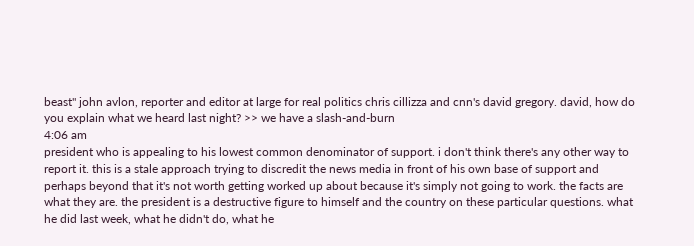beast" john avlon, reporter and editor at large for real politics chris cillizza and cnn's david gregory. david, how do you explain what we heard last night? >> we have a slash-and-burn
4:06 am
president who is appealing to his lowest common denominator of support. i don't think there's any other way to report it. this is a stale approach trying to discredit the news media in front of his own base of support and perhaps beyond that it's not worth getting worked up about because it's simply not going to work. the facts are what they are. the president is a destructive figure to himself and the country on these particular questions. what he did last week, what he didn't do, what he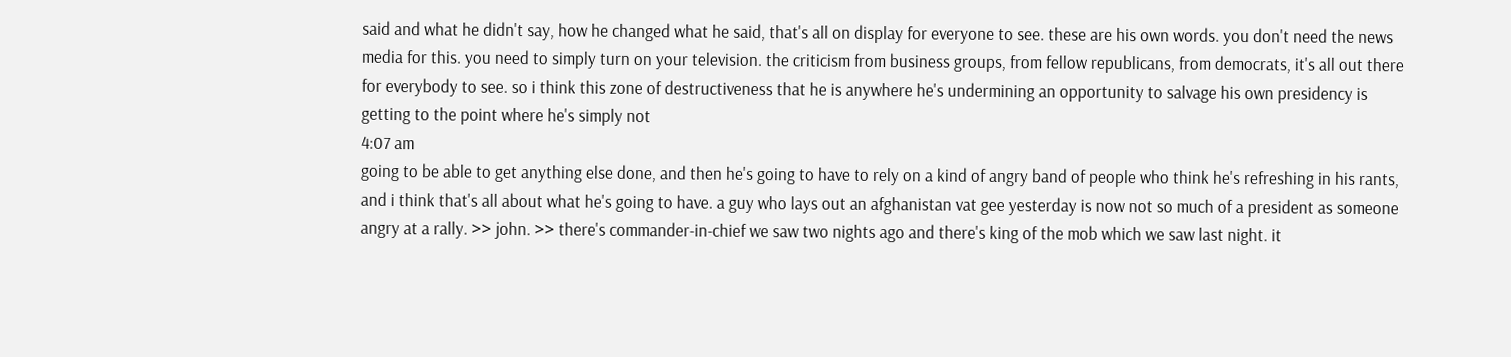said and what he didn't say, how he changed what he said, that's all on display for everyone to see. these are his own words. you don't need the news media for this. you need to simply turn on your television. the criticism from business groups, from fellow republicans, from democrats, it's all out there for everybody to see. so i think this zone of destructiveness that he is anywhere he's undermining an opportunity to salvage his own presidency is getting to the point where he's simply not
4:07 am
going to be able to get anything else done, and then he's going to have to rely on a kind of angry band of people who think he's refreshing in his rants, and i think that's all about what he's going to have. a guy who lays out an afghanistan vat gee yesterday is now not so much of a president as someone angry at a rally. >> john. >> there's commander-in-chief we saw two nights ago and there's king of the mob which we saw last night. it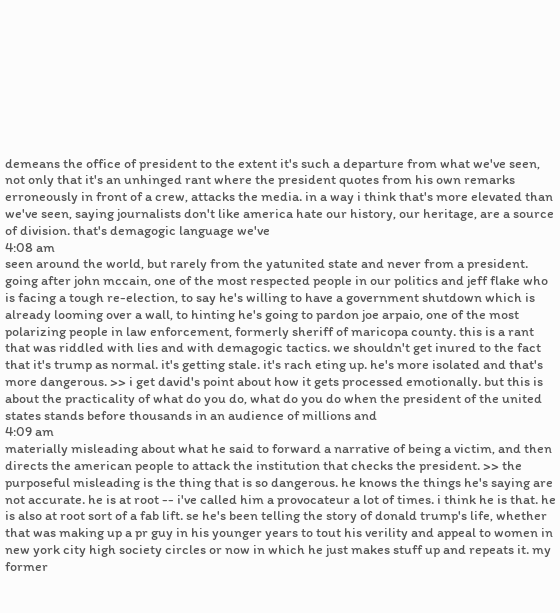demeans the office of president to the extent it's such a departure from what we've seen, not only that it's an unhinged rant where the president quotes from his own remarks erroneously in front of a crew, attacks the media. in a way i think that's more elevated than we've seen, saying journalists don't like america hate our history, our heritage, are a source of division. that's demagogic language we've
4:08 am
seen around the world, but rarely from the yatunited state and never from a president. going after john mccain, one of the most respected people in our politics and jeff flake who is facing a tough re-election, to say he's willing to have a government shutdown which is already looming over a wall, to hinting he's going to pardon joe arpaio, one of the most polarizing people in law enforcement, formerly sheriff of maricopa county. this is a rant that was riddled with lies and with demagogic tactics. we shouldn't get inured to the fact that it's trump as normal. it's getting stale. it's rach eting up. he's more isolated and that's more dangerous. >> i get david's point about how it gets processed emotionally. but this is about the practicality of what do you do, what do you do when the president of the united states stands before thousands in an audience of millions and
4:09 am
materially misleading about what he said to forward a narrative of being a victim, and then directs the american people to attack the institution that checks the president. >> the purposeful misleading is the thing that is so dangerous. he knows the things he's saying are not accurate. he is at root -- i've called him a provocateur a lot of times. i think he is that. he is also at root sort of a fab lift. se he's been telling the story of donald trump's life, whether that was making up a pr guy in his younger years to tout his verility and appeal to women in new york city high society circles or now in which he just makes stuff up and repeats it. my former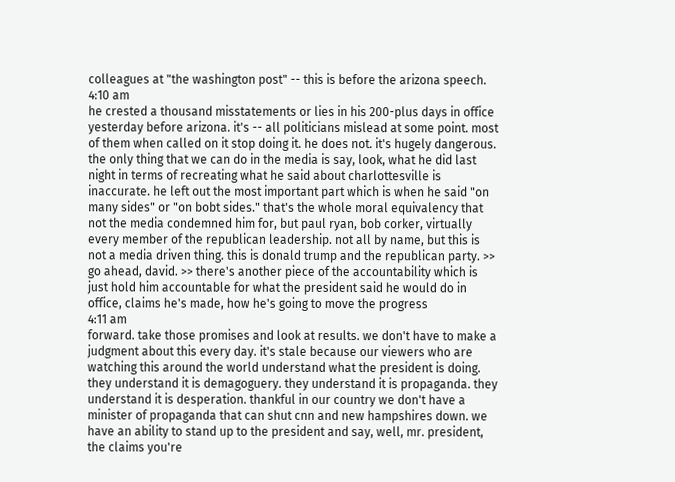colleagues at "the washington post" -- this is before the arizona speech.
4:10 am
he crested a thousand misstatements or lies in his 200-plus days in office yesterday before arizona. it's -- all politicians mislead at some point. most of them when called on it stop doing it. he does not. it's hugely dangerous. the only thing that we can do in the media is say, look, what he did last night in terms of recreating what he said about charlottesville is inaccurate. he left out the most important part which is when he said "on many sides" or "on bobt sides." that's the whole moral equivalency that not the media condemned him for, but paul ryan, bob corker, virtually every member of the republican leadership. not all by name, but this is not a media driven thing. this is donald trump and the republican party. >> go ahead, david. >> there's another piece of the accountability which is just hold him accountable for what the president said he would do in office, claims he's made, how he's going to move the progress
4:11 am
forward. take those promises and look at results. we don't have to make a judgment about this every day. it's stale because our viewers who are watching this around the world understand what the president is doing. they understand it is demagoguery. they understand it is propaganda. they understand it is desperation. thankful in our country we don't have a minister of propaganda that can shut cnn and new hampshires down. we have an ability to stand up to the president and say, well, mr. president, the claims you're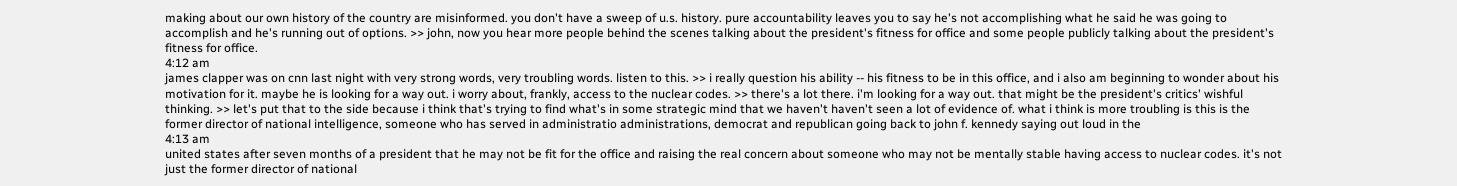making about our own history of the country are misinformed. you don't have a sweep of u.s. history. pure accountability leaves you to say he's not accomplishing what he said he was going to accomplish and he's running out of options. >> john, now you hear more people behind the scenes talking about the president's fitness for office and some people publicly talking about the president's fitness for office.
4:12 am
james clapper was on cnn last night with very strong words, very troubling words. listen to this. >> i really question his ability -- his fitness to be in this office, and i also am beginning to wonder about his motivation for it. maybe he is looking for a way out. i worry about, frankly, access to the nuclear codes. >> there's a lot there. i'm looking for a way out. that might be the president's critics' wishful thinking. >> let's put that to the side because i think that's trying to find what's in some strategic mind that we haven't haven't seen a lot of evidence of. what i think is more troubling is this is the former director of national intelligence, someone who has served in administratio administrations, democrat and republican going back to john f. kennedy saying out loud in the
4:13 am
united states after seven months of a president that he may not be fit for the office and raising the real concern about someone who may not be mentally stable having access to nuclear codes. it's not just the former director of national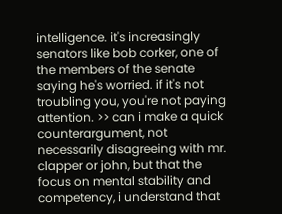intelligence. it's increasingly senators like bob corker, one of the members of the senate saying he's worried. if it's not troubling you, you're not paying attention. >> can i make a quick counterargument, not necessarily disagreeing with mr. clapper or john, but that the focus on mental stability and competency, i understand that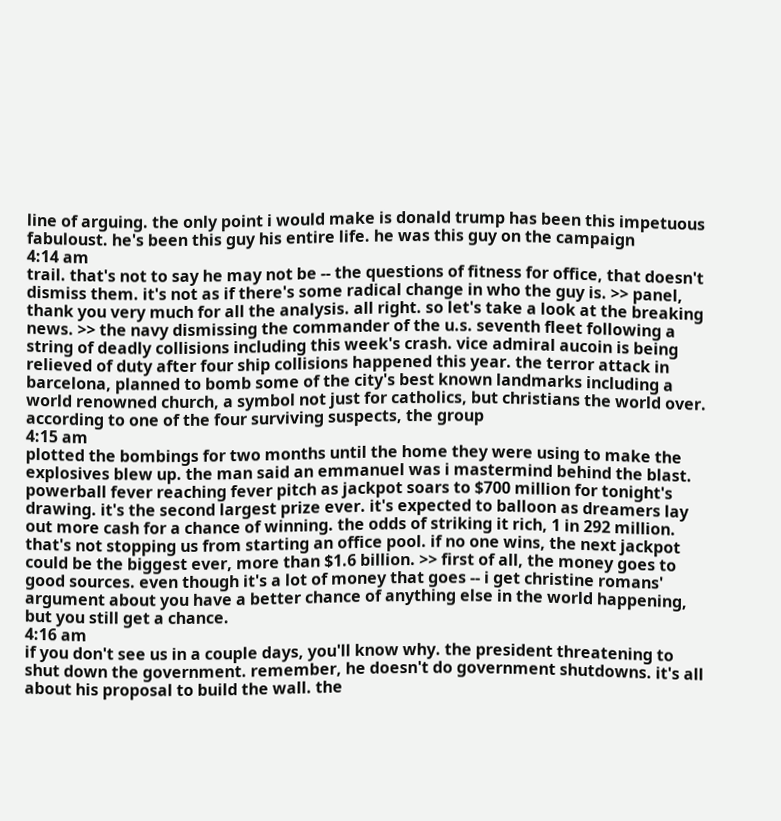line of arguing. the only point i would make is donald trump has been this impetuous fabuloust. he's been this guy his entire life. he was this guy on the campaign
4:14 am
trail. that's not to say he may not be -- the questions of fitness for office, that doesn't dismiss them. it's not as if there's some radical change in who the guy is. >> panel, thank you very much for all the analysis. all right. so let's take a look at the breaking news. >> the navy dismissing the commander of the u.s. seventh fleet following a string of deadly collisions including this week's crash. vice admiral aucoin is being relieved of duty after four ship collisions happened this year. the terror attack in barcelona, planned to bomb some of the city's best known landmarks including a world renowned church, a symbol not just for catholics, but christians the world over. according to one of the four surviving suspects, the group
4:15 am
plotted the bombings for two months until the home they were using to make the explosives blew up. the man said an emmanuel was i mastermind behind the blast. powerball fever reaching fever pitch as jackpot soars to $700 million for tonight's drawing. it's the second largest prize ever. it's expected to balloon as dreamers lay out more cash for a chance of winning. the odds of striking it rich, 1 in 292 million. that's not stopping us from starting an office pool. if no one wins, the next jackpot could be the biggest ever, more than $1.6 billion. >> first of all, the money goes to good sources. even though it's a lot of money that goes -- i get christine romans' argument about you have a better chance of anything else in the world happening, but you still get a chance.
4:16 am
if you don't see us in a couple days, you'll know why. the president threatening to shut down the government. remember, he doesn't do government shutdowns. it's all about his proposal to build the wall. the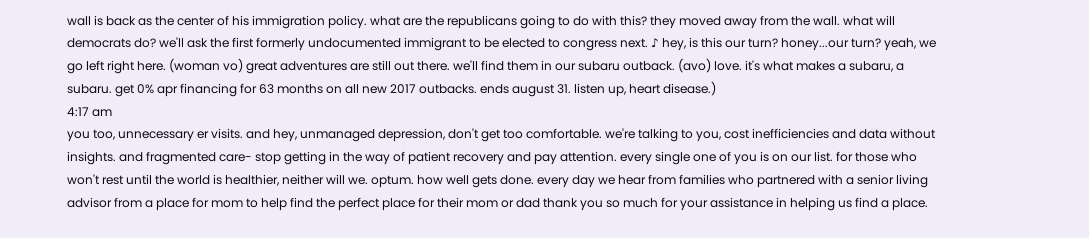wall is back as the center of his immigration policy. what are the republicans going to do with this? they moved away from the wall. what will democrats do? we'll ask the first formerly undocumented immigrant to be elected to congress next. ♪ hey, is this our turn? honey...our turn? yeah, we go left right here. (woman vo) great adventures are still out there. we'll find them in our subaru outback. (avo) love. it's what makes a subaru, a subaru. get 0% apr financing for 63 months on all new 2017 outbacks. ends august 31. listen up, heart disease.)
4:17 am
you too, unnecessary er visits. and hey, unmanaged depression, don't get too comfortable. we're talking to you, cost inefficiencies and data without insights. and fragmented care- stop getting in the way of patient recovery and pay attention. every single one of you is on our list. for those who won't rest until the world is healthier, neither will we. optum. how well gets done. every day we hear from families who partnered with a senior living advisor from a place for mom to help find the perfect place for their mom or dad thank you so much for your assistance in helping us find a place.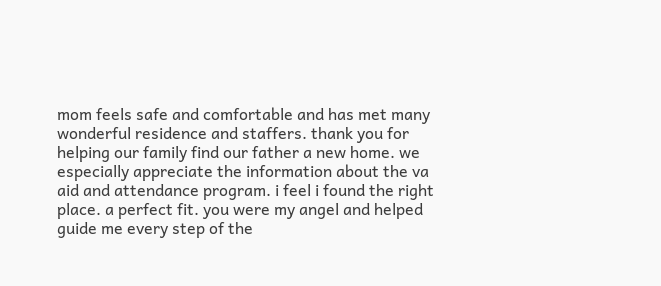mom feels safe and comfortable and has met many wonderful residence and staffers. thank you for helping our family find our father a new home. we especially appreciate the information about the va aid and attendance program. i feel i found the right place. a perfect fit. you were my angel and helped guide me every step of the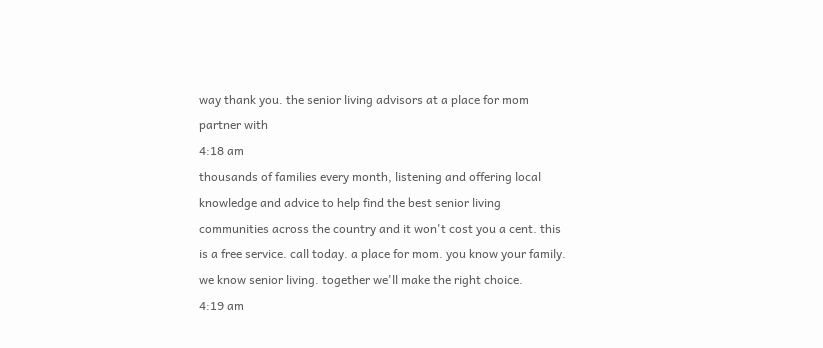way thank you. the senior living advisors at a place for mom partner with
4:18 am
thousands of families every month, listening and offering local knowledge and advice to help find the best senior living communities across the country and it won't cost you a cent. this is a free service. call today. a place for mom. you know your family. we know senior living. together we'll make the right choice.
4:19 am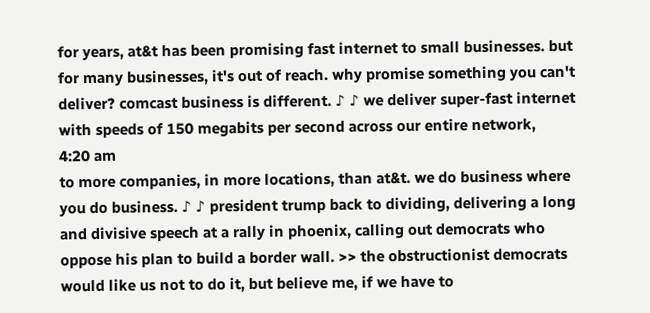for years, at&t has been promising fast internet to small businesses. but for many businesses, it's out of reach. why promise something you can't deliver? comcast business is different. ♪ ♪ we deliver super-fast internet with speeds of 150 megabits per second across our entire network,
4:20 am
to more companies, in more locations, than at&t. we do business where you do business. ♪ ♪ president trump back to dividing, delivering a long and divisive speech at a rally in phoenix, calling out democrats who oppose his plan to build a border wall. >> the obstructionist democrats would like us not to do it, but believe me, if we have to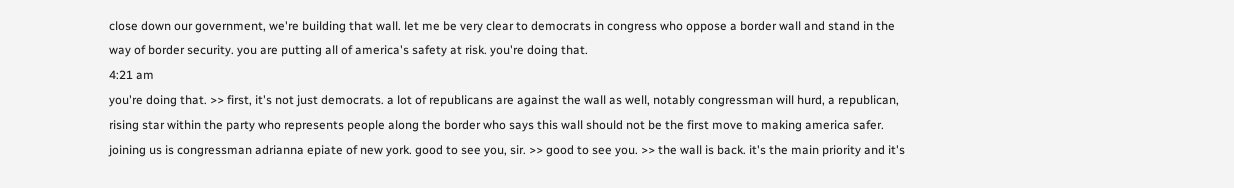close down our government, we're building that wall. let me be very clear to democrats in congress who oppose a border wall and stand in the way of border security. you are putting all of america's safety at risk. you're doing that.
4:21 am
you're doing that. >> first, it's not just democrats. a lot of republicans are against the wall as well, notably congressman will hurd, a republican, rising star within the party who represents people along the border who says this wall should not be the first move to making america safer. joining us is congressman adrianna epiate of new york. good to see you, sir. >> good to see you. >> the wall is back. it's the main priority and it's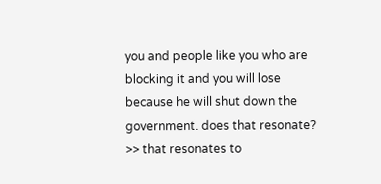you and people like you who are blocking it and you will lose because he will shut down the government. does that resonate? >> that resonates to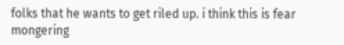folks that he wants to get riled up. i think this is fear mongering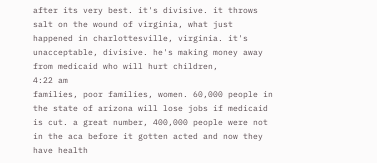after its very best. it's divisive. it throws salt on the wound of virginia, what just happened in charlottesville, virginia. it's unacceptable, divisive. he's making money away from medicaid who will hurt children,
4:22 am
families, poor families, women. 60,000 people in the state of arizona will lose jobs if medicaid is cut. a great number, 400,000 people were not in the aca before it gotten acted and now they have health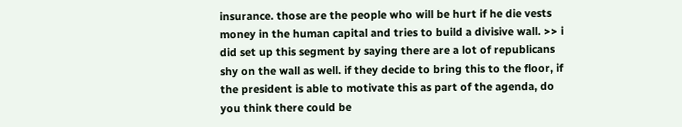insurance. those are the people who will be hurt if he die vests money in the human capital and tries to build a divisive wall. >> i did set up this segment by saying there are a lot of republicans shy on the wall as well. if they decide to bring this to the floor, if the president is able to motivate this as part of the agenda, do you think there could be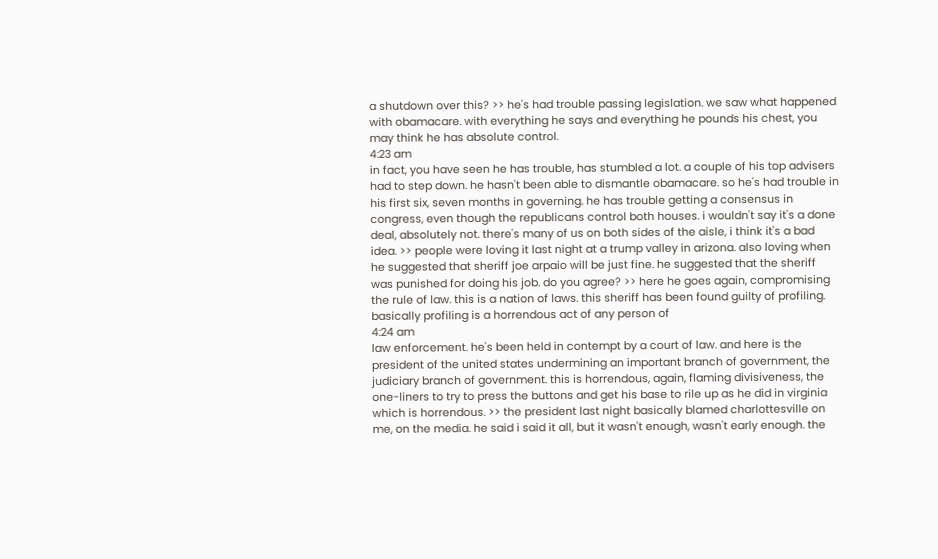a shutdown over this? >> he's had trouble passing legislation. we saw what happened with obamacare. with everything he says and everything he pounds his chest, you may think he has absolute control.
4:23 am
in fact, you have seen he has trouble, has stumbled a lot. a couple of his top advisers had to step down. he hasn't been able to dismantle obamacare. so he's had trouble in his first six, seven months in governing. he has trouble getting a consensus in congress, even though the republicans control both houses. i wouldn't say it's a done deal, absolutely not. there's many of us on both sides of the aisle, i think it's a bad idea. >> people were loving it last night at a trump valley in arizona. also loving when he suggested that sheriff joe arpaio will be just fine. he suggested that the sheriff was punished for doing his job. do you agree? >> here he goes again, compromising the rule of law. this is a nation of laws. this sheriff has been found guilty of profiling. basically profiling is a horrendous act of any person of
4:24 am
law enforcement. he's been held in contempt by a court of law. and here is the president of the united states undermining an important branch of government, the judiciary branch of government. this is horrendous, again, flaming divisiveness, the one-liners to try to press the buttons and get his base to rile up as he did in virginia which is horrendous. >> the president last night basically blamed charlottesville on me, on the media. he said i said it all, but it wasn't enough, wasn't early enough. the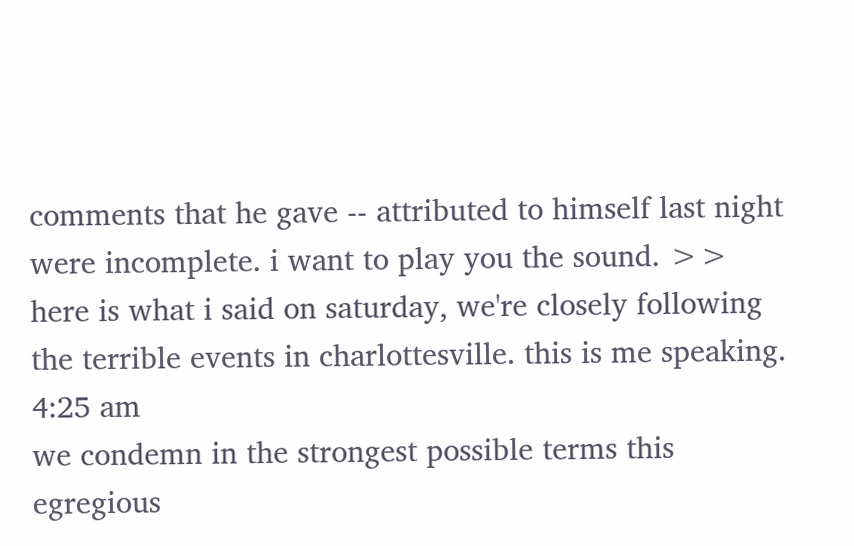comments that he gave -- attributed to himself last night were incomplete. i want to play you the sound. >> here is what i said on saturday, we're closely following the terrible events in charlottesville. this is me speaking.
4:25 am
we condemn in the strongest possible terms this egregious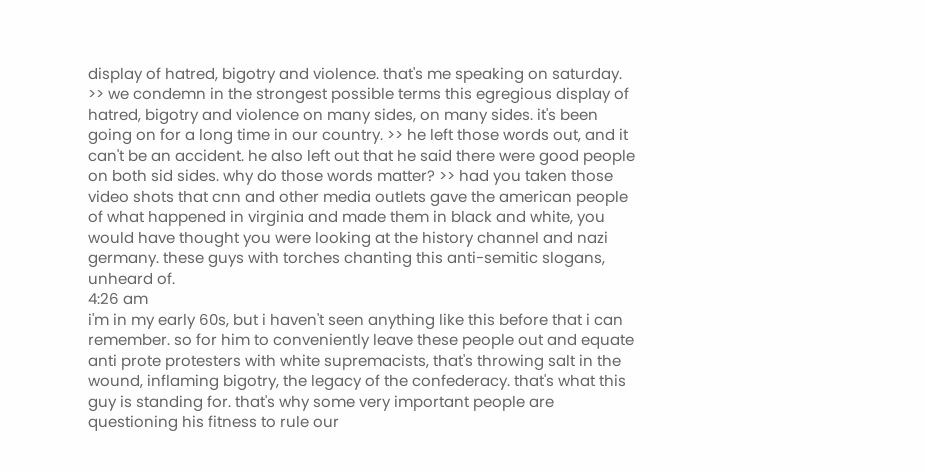display of hatred, bigotry and violence. that's me speaking on saturday. >> we condemn in the strongest possible terms this egregious display of hatred, bigotry and violence on many sides, on many sides. it's been going on for a long time in our country. >> he left those words out, and it can't be an accident. he also left out that he said there were good people on both sid sides. why do those words matter? >> had you taken those video shots that cnn and other media outlets gave the american people of what happened in virginia and made them in black and white, you would have thought you were looking at the history channel and nazi germany. these guys with torches chanting this anti-semitic slogans, unheard of.
4:26 am
i'm in my early 60s, but i haven't seen anything like this before that i can remember. so for him to conveniently leave these people out and equate anti prote protesters with white supremacists, that's throwing salt in the wound, inflaming bigotry, the legacy of the confederacy. that's what this guy is standing for. that's why some very important people are questioning his fitness to rule our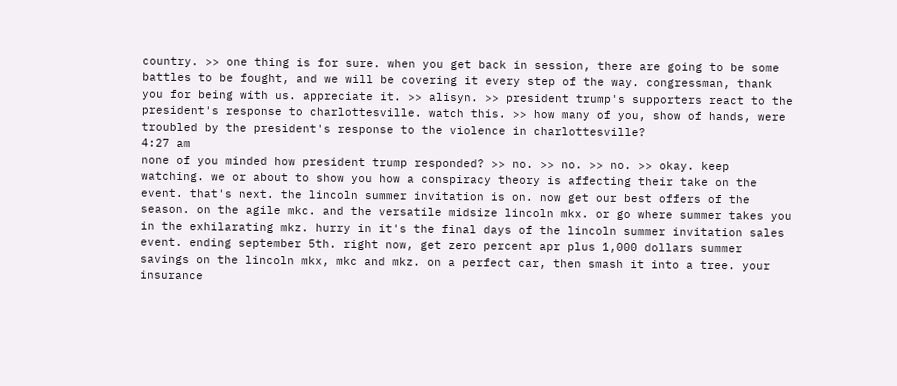country. >> one thing is for sure. when you get back in session, there are going to be some battles to be fought, and we will be covering it every step of the way. congressman, thank you for being with us. appreciate it. >> alisyn. >> president trump's supporters react to the president's response to charlottesville. watch this. >> how many of you, show of hands, were troubled by the president's response to the violence in charlottesville?
4:27 am
none of you minded how president trump responded? >> no. >> no. >> no. >> okay. keep watching. we or about to show you how a conspiracy theory is affecting their take on the event. that's next. the lincoln summer invitation is on. now get our best offers of the season. on the agile mkc. and the versatile midsize lincoln mkx. or go where summer takes you in the exhilarating mkz. hurry in it's the final days of the lincoln summer invitation sales event. ending september 5th. right now, get zero percent apr plus 1,000 dollars summer savings on the lincoln mkx, mkc and mkz. on a perfect car, then smash it into a tree. your insurance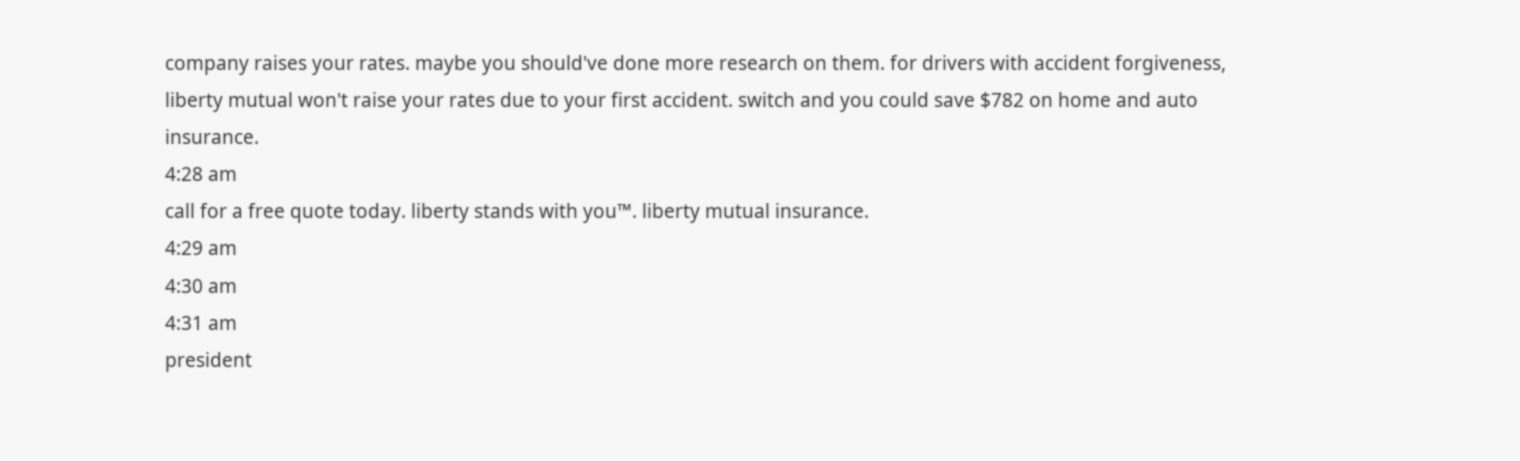company raises your rates. maybe you should've done more research on them. for drivers with accident forgiveness, liberty mutual won't raise your rates due to your first accident. switch and you could save $782 on home and auto insurance.
4:28 am
call for a free quote today. liberty stands with you™. liberty mutual insurance.
4:29 am
4:30 am
4:31 am
president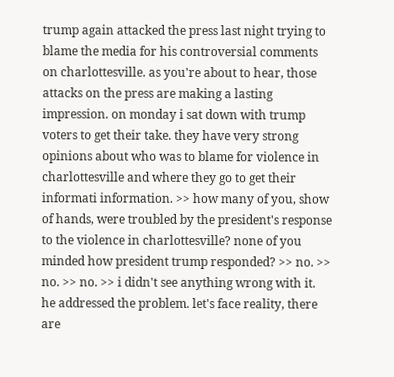trump again attacked the press last night trying to blame the media for his controversial comments on charlottesville. as you're about to hear, those attacks on the press are making a lasting impression. on monday i sat down with trump voters to get their take. they have very strong opinions about who was to blame for violence in charlottesville and where they go to get their informati information. >> how many of you, show of hands, were troubled by the president's response to the violence in charlottesville? none of you minded how president trump responded? >> no. >> no. >> no. >> i didn't see anything wrong with it. he addressed the problem. let's face reality, there are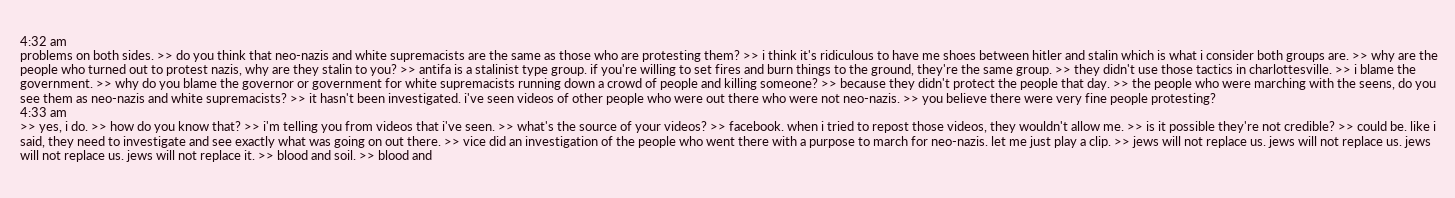4:32 am
problems on both sides. >> do you think that neo-nazis and white supremacists are the same as those who are protesting them? >> i think it's ridiculous to have me shoes between hitler and stalin which is what i consider both groups are. >> why are the people who turned out to protest nazis, why are they stalin to you? >> antifa is a stalinist type group. if you're willing to set fires and burn things to the ground, they're the same group. >> they didn't use those tactics in charlottesville. >> i blame the government. >> why do you blame the governor or government for white supremacists running down a crowd of people and killing someone? >> because they didn't protect the people that day. >> the people who were marching with the seens, do you see them as neo-nazis and white supremacists? >> it hasn't been investigated. i've seen videos of other people who were out there who were not neo-nazis. >> you believe there were very fine people protesting?
4:33 am
>> yes, i do. >> how do you know that? >> i'm telling you from videos that i've seen. >> what's the source of your videos? >> facebook. when i tried to repost those videos, they wouldn't allow me. >> is it possible they're not credible? >> could be. like i said, they need to investigate and see exactly what was going on out there. >> vice did an investigation of the people who went there with a purpose to march for neo-nazis. let me just play a clip. >> jews will not replace us. jews will not replace us. jews will not replace us. jews will not replace it. >> blood and soil. >> blood and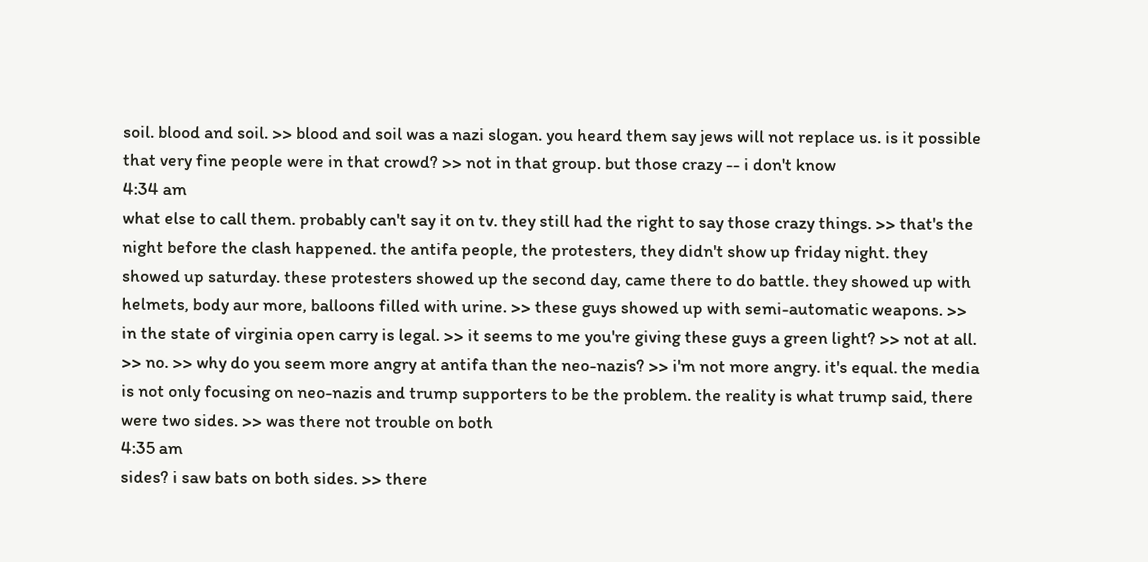soil. blood and soil. >> blood and soil was a nazi slogan. you heard them say jews will not replace us. is it possible that very fine people were in that crowd? >> not in that group. but those crazy -- i don't know
4:34 am
what else to call them. probably can't say it on tv. they still had the right to say those crazy things. >> that's the night before the clash happened. the antifa people, the protesters, they didn't show up friday night. they showed up saturday. these protesters showed up the second day, came there to do battle. they showed up with helmets, body aur more, balloons filled with urine. >> these guys showed up with semi-automatic weapons. >> in the state of virginia open carry is legal. >> it seems to me you're giving these guys a green light? >> not at all. >> no. >> why do you seem more angry at antifa than the neo-nazis? >> i'm not more angry. it's equal. the media is not only focusing on neo-nazis and trump supporters to be the problem. the reality is what trump said, there were two sides. >> was there not trouble on both
4:35 am
sides? i saw bats on both sides. >> there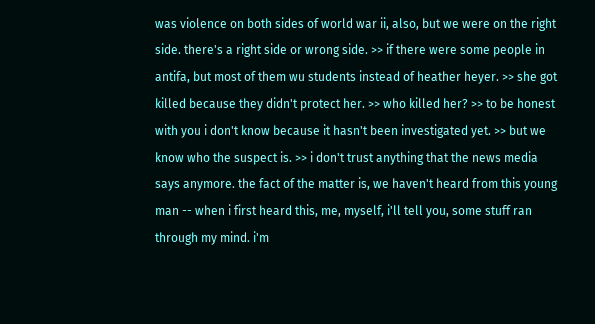was violence on both sides of world war ii, also, but we were on the right side. there's a right side or wrong side. >> if there were some people in antifa, but most of them wu students instead of heather heyer. >> she got killed because they didn't protect her. >> who killed her? >> to be honest with you i don't know because it hasn't been investigated yet. >> but we know who the suspect is. >> i don't trust anything that the news media says anymore. the fact of the matter is, we haven't heard from this young man -- when i first heard this, me, myself, i'll tell you, some stuff ran through my mind. i'm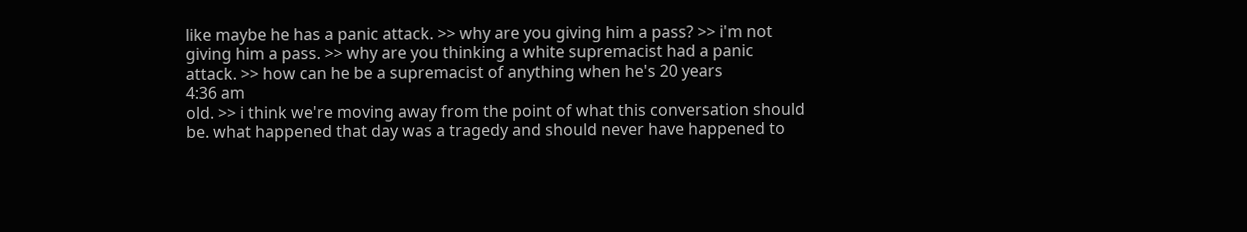like maybe he has a panic attack. >> why are you giving him a pass? >> i'm not giving him a pass. >> why are you thinking a white supremacist had a panic attack. >> how can he be a supremacist of anything when he's 20 years
4:36 am
old. >> i think we're moving away from the point of what this conversation should be. what happened that day was a tragedy and should never have happened to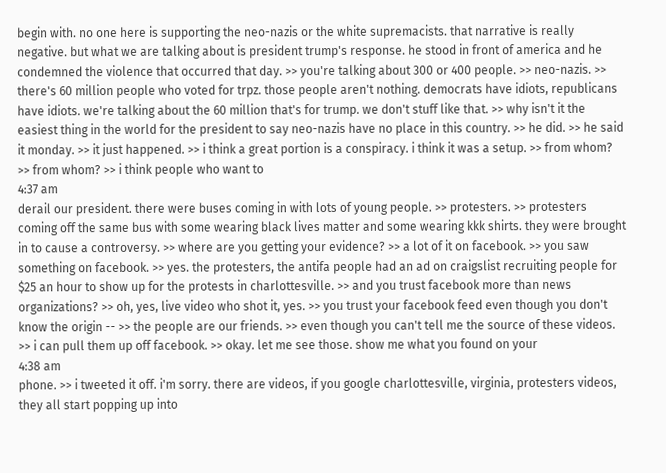begin with. no one here is supporting the neo-nazis or the white supremacists. that narrative is really negative. but what we are talking about is president trump's response. he stood in front of america and he condemned the violence that occurred that day. >> you're talking about 300 or 400 people. >> neo-nazis. >> there's 60 million people who voted for trpz. those people aren't nothing. democrats have idiots, republicans have idiots. we're talking about the 60 million that's for trump. we don't stuff like that. >> why isn't it the easiest thing in the world for the president to say neo-nazis have no place in this country. >> he did. >> he said it monday. >> it just happened. >> i think a great portion is a conspiracy. i think it was a setup. >> from whom? >> from whom? >> i think people who want to
4:37 am
derail our president. there were buses coming in with lots of young people. >> protesters. >> protesters coming off the same bus with some wearing black lives matter and some wearing kkk shirts. they were brought in to cause a controversy. >> where are you getting your evidence? >> a lot of it on facebook. >> you saw something on facebook. >> yes. the protesters, the antifa people had an ad on craigslist recruiting people for $25 an hour to show up for the protests in charlottesville. >> and you trust facebook more than news organizations? >> oh, yes, live video who shot it, yes. >> you trust your facebook feed even though you don't know the origin -- >> the people are our friends. >> even though you can't tell me the source of these videos. >> i can pull them up off facebook. >> okay. let me see those. show me what you found on your
4:38 am
phone. >> i tweeted it off. i'm sorry. there are videos, if you google charlottesville, virginia, protesters videos, they all start popping up into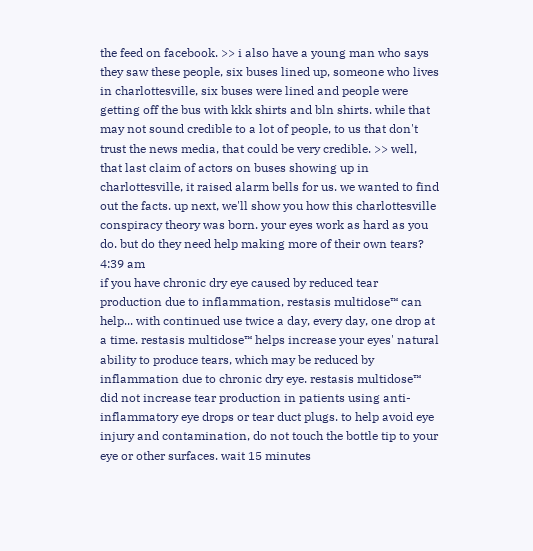the feed on facebook. >> i also have a young man who says they saw these people, six buses lined up, someone who lives in charlottesville, six buses were lined and people were getting off the bus with kkk shirts and bln shirts. while that may not sound credible to a lot of people, to us that don't trust the news media, that could be very credible. >> well, that last claim of actors on buses showing up in charlottesville, it raised alarm bells for us. we wanted to find out the facts. up next, we'll show you how this charlottesville conspiracy theory was born. your eyes work as hard as you do. but do they need help making more of their own tears?
4:39 am
if you have chronic dry eye caused by reduced tear production due to inflammation, restasis multidose™ can help... with continued use twice a day, every day, one drop at a time. restasis multidose™ helps increase your eyes' natural ability to produce tears, which may be reduced by inflammation due to chronic dry eye. restasis multidose™ did not increase tear production in patients using anti-inflammatory eye drops or tear duct plugs. to help avoid eye injury and contamination, do not touch the bottle tip to your eye or other surfaces. wait 15 minutes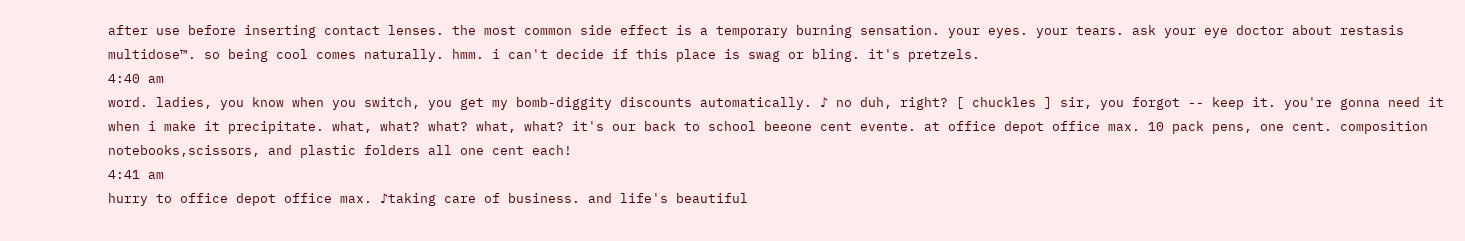after use before inserting contact lenses. the most common side effect is a temporary burning sensation. your eyes. your tears. ask your eye doctor about restasis multidose™. so being cool comes naturally. hmm. i can't decide if this place is swag or bling. it's pretzels.
4:40 am
word. ladies, you know when you switch, you get my bomb-diggity discounts automatically. ♪ no duh, right? [ chuckles ] sir, you forgot -- keep it. you're gonna need it when i make it precipitate. what, what? what? what, what? it's our back to school beeone cent evente. at office depot office max. 10 pack pens, one cent. composition notebooks,scissors, and plastic folders all one cent each!
4:41 am
hurry to office depot office max. ♪taking care of business. and life's beautiful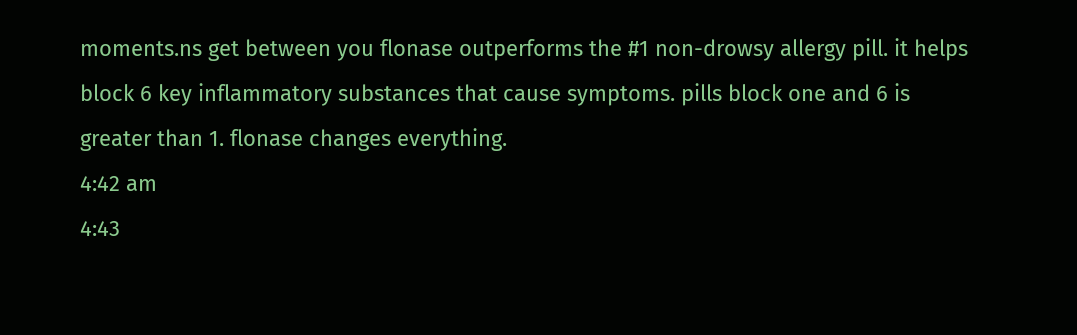moments.ns get between you flonase outperforms the #1 non-drowsy allergy pill. it helps block 6 key inflammatory substances that cause symptoms. pills block one and 6 is greater than 1. flonase changes everything.
4:42 am
4:43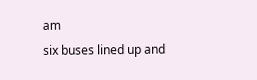am
six buses lined up and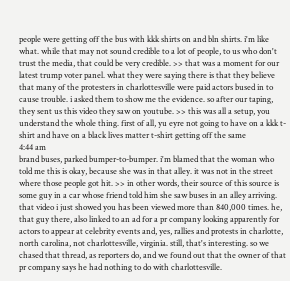people were getting off the bus with kkk shirts on and bln shirts. i'm like what. while that may not sound credible to a lot of people, to us who don't trust the media, that could be very credible. >> that was a moment for our latest trump voter panel. what they were saying there is that they believe that many of the protesters in charlottesville were paid actors bused in to cause trouble. i asked them to show me the evidence. so after our taping, they sent us this video they saw on youtube. >> this was all a setup, you understand the whole thing. first of all, yu eyre not going to have on a kkk t-shirt and have on a black lives matter t-shirt getting off the same
4:44 am
brand buses, parked bumper-to-bumper. i'm blamed that the woman who told me this is okay, because she was in that alley. it was not in the street where those people got hit. >> in other words, their source of this source is some guy in a car whose friend told him she saw buses in an alley arriving. that video i just showed you has been viewed more than 840,000 times. he, that guy there, also linked to an ad for a pr company looking apparently for actors to appear at celebrity events and, yes, rallies and protests in charlotte, north carolina, not charlottesville, virginia. still, that's interesting. so we chased that thread, as reporters do, and we found out that the owner of that pr company says he had nothing to do with charlottesville.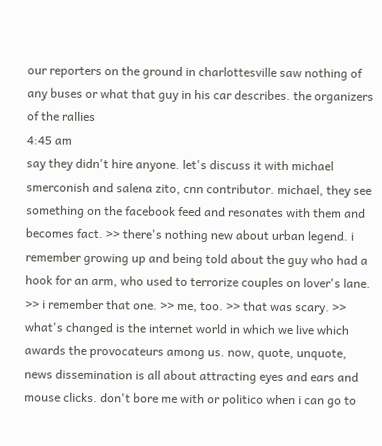our reporters on the ground in charlottesville saw nothing of any buses or what that guy in his car describes. the organizers of the rallies
4:45 am
say they didn't hire anyone. let's discuss it with michael smerconish and salena zito, cnn contributor. michael, they see something on the facebook feed and resonates with them and becomes fact. >> there's nothing new about urban legend. i remember growing up and being told about the guy who had a hook for an arm, who used to terrorize couples on lover's lane. >> i remember that one. >> me, too. >> that was scary. >> what's changed is the internet world in which we live which awards the provocateurs among us. now, quote, unquote, news dissemination is all about attracting eyes and ears and mouse clicks. don't bore me with or politico when i can go to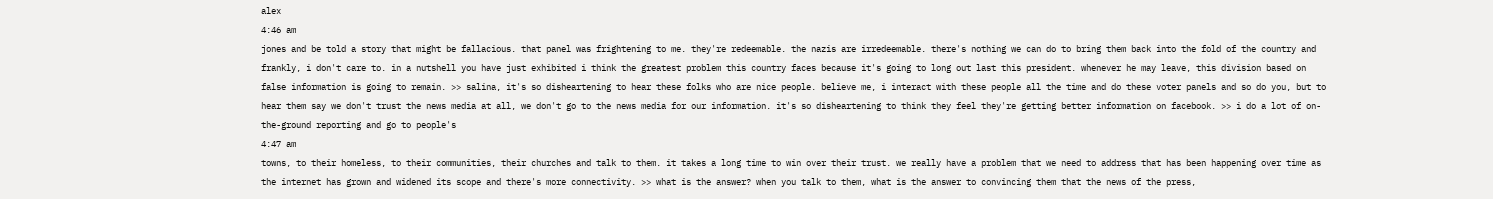alex
4:46 am
jones and be told a story that might be fallacious. that panel was frightening to me. they're redeemable. the nazis are irredeemable. there's nothing we can do to bring them back into the fold of the country and frankly, i don't care to. in a nutshell you have just exhibited i think the greatest problem this country faces because it's going to long out last this president. whenever he may leave, this division based on false information is going to remain. >> salina, it's so disheartening to hear these folks who are nice people. believe me, i interact with these people all the time and do these voter panels and so do you, but to hear them say we don't trust the news media at all, we don't go to the news media for our information. it's so disheartening to think they feel they're getting better information on facebook. >> i do a lot of on-the-ground reporting and go to people's
4:47 am
towns, to their homeless, to their communities, their churches and talk to them. it takes a long time to win over their trust. we really have a problem that we need to address that has been happening over time as the internet has grown and widened its scope and there's more connectivity. >> what is the answer? when you talk to them, what is the answer to convincing them that the news of the press,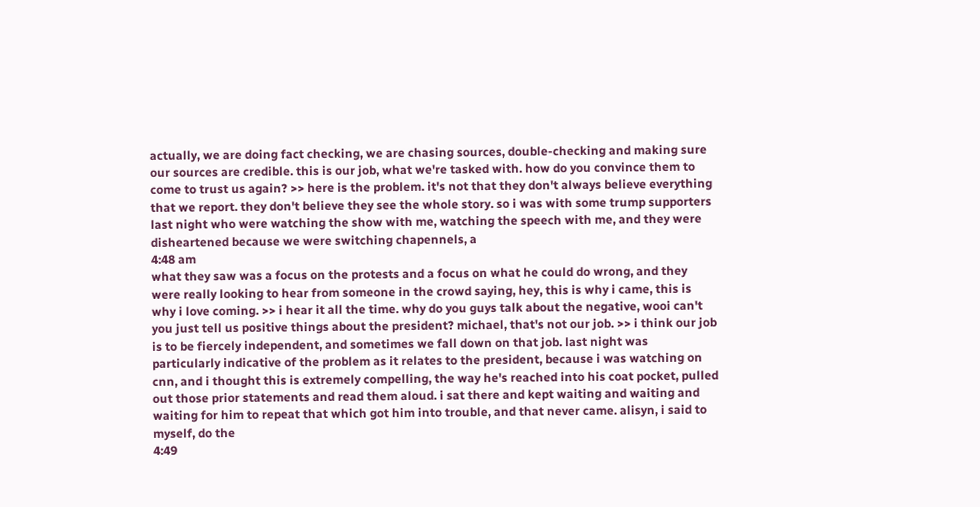actually, we are doing fact checking, we are chasing sources, double-checking and making sure our sources are credible. this is our job, what we're tasked with. how do you convince them to come to trust us again? >> here is the problem. it's not that they don't always believe everything that we report. they don't believe they see the whole story. so i was with some trump supporters last night who were watching the show with me, watching the speech with me, and they were disheartened because we were switching chapennels, a
4:48 am
what they saw was a focus on the protests and a focus on what he could do wrong, and they were really looking to hear from someone in the crowd saying, hey, this is why i came, this is why i love coming. >> i hear it all the time. why do you guys talk about the negative, wooi can't you just tell us positive things about the president? michael, that's not our job. >> i think our job is to be fiercely independent, and sometimes we fall down on that job. last night was particularly indicative of the problem as it relates to the president, because i was watching on cnn, and i thought this is extremely compelling, the way he's reached into his coat pocket, pulled out those prior statements and read them aloud. i sat there and kept waiting and waiting and waiting for him to repeat that which got him into trouble, and that never came. alisyn, i said to myself, do the
4:49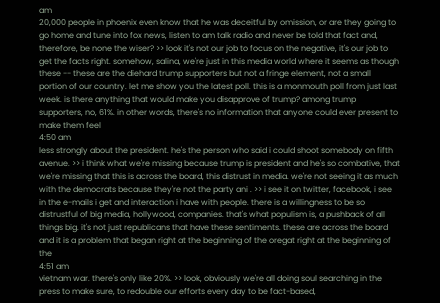am
20,000 people in phoenix even know that he was deceitful by omission, or are they going to go home and tune into fox news, listen to am talk radio and never be told that fact and, therefore, be none the wiser? >> look it's not our job to focus on the negative, it's our job to get the facts right. somehow, salina, we're just in this media world where it seems as though these -- these are the diehard trump supporters but not a fringe element, not a small portion of our country. let me show you the latest poll. this is a monmouth poll from just last week. is there anything that would make you disapprove of trump? among trump supporters, no, 61%. in other words, there's no information that anyone could ever present to make them feel
4:50 am
less strongly about the president. he's the person who said i could shoot somebody on fifth avenue. >> i think what we're missing because trump is president and he's so combative, that we're missing that this is across the board, this distrust in media. we're not seeing it as much with the democrats because they're not the party ani . >> i see it on twitter, facebook, i see in the e-mails i get and interaction i have with people. there is a willingness to be so distrustful of big media, hollywood, companies. that's what populism is, a pushback of all things big. it's not just republicans that have these sentiments. these are across the board and it is a problem that began right at the beginning of the oregat right at the beginning of the
4:51 am
vietnam war. there's only like 20%. >> look, obviously we're all doing soul searching in the press to make sure, to redouble our efforts every day to be fact-based,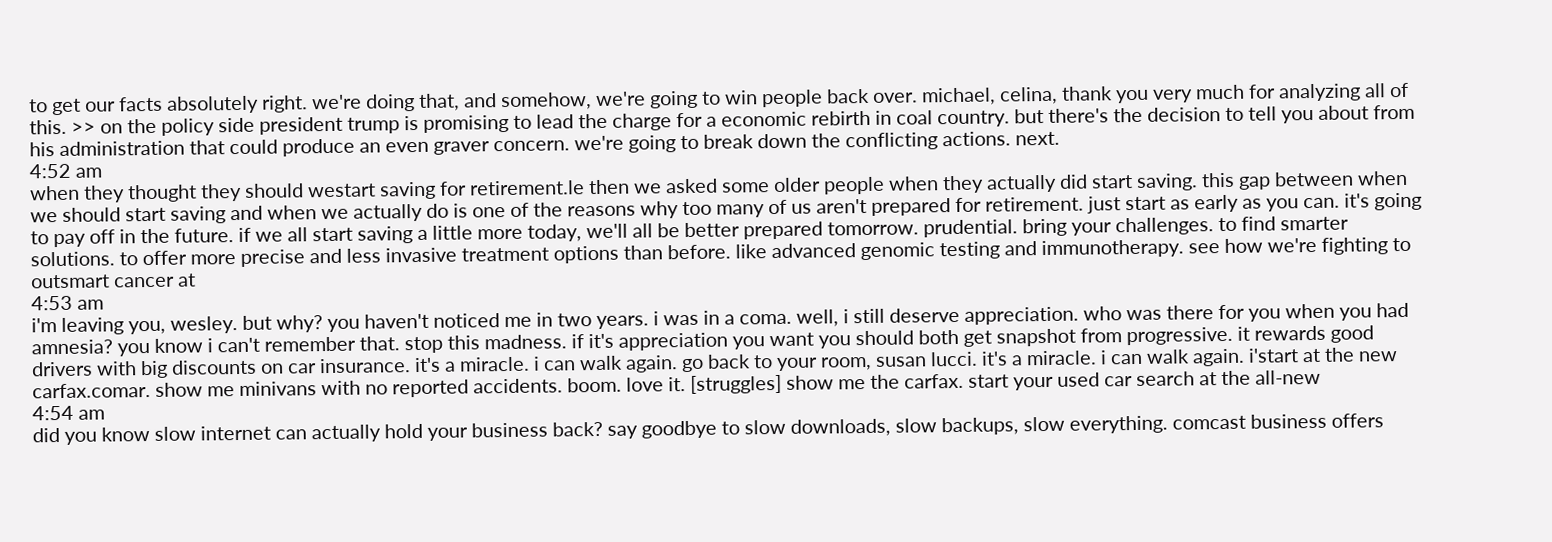to get our facts absolutely right. we're doing that, and somehow, we're going to win people back over. michael, celina, thank you very much for analyzing all of this. >> on the policy side president trump is promising to lead the charge for a economic rebirth in coal country. but there's the decision to tell you about from his administration that could produce an even graver concern. we're going to break down the conflicting actions. next.
4:52 am
when they thought they should westart saving for retirement.le then we asked some older people when they actually did start saving. this gap between when we should start saving and when we actually do is one of the reasons why too many of us aren't prepared for retirement. just start as early as you can. it's going to pay off in the future. if we all start saving a little more today, we'll all be better prepared tomorrow. prudential. bring your challenges. to find smarter solutions. to offer more precise and less invasive treatment options than before. like advanced genomic testing and immunotherapy. see how we're fighting to outsmart cancer at
4:53 am
i'm leaving you, wesley. but why? you haven't noticed me in two years. i was in a coma. well, i still deserve appreciation. who was there for you when you had amnesia? you know i can't remember that. stop this madness. if it's appreciation you want you should both get snapshot from progressive. it rewards good drivers with big discounts on car insurance. it's a miracle. i can walk again. go back to your room, susan lucci. it's a miracle. i can walk again. i'start at the new carfax.comar. show me minivans with no reported accidents. boom. love it. [struggles] show me the carfax. start your used car search at the all-new
4:54 am
did you know slow internet can actually hold your business back? say goodbye to slow downloads, slow backups, slow everything. comcast business offers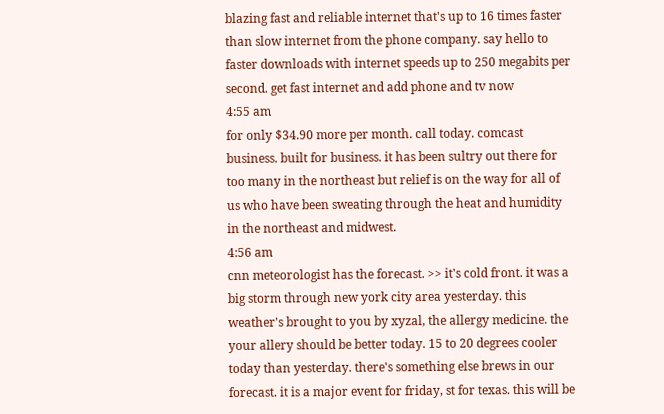blazing fast and reliable internet that's up to 16 times faster than slow internet from the phone company. say hello to faster downloads with internet speeds up to 250 megabits per second. get fast internet and add phone and tv now
4:55 am
for only $34.90 more per month. call today. comcast business. built for business. it has been sultry out there for too many in the northeast but relief is on the way for all of us who have been sweating through the heat and humidity in the northeast and midwest.
4:56 am
cnn meteorologist has the forecast. >> it's cold front. it was a big storm through new york city area yesterday. this weather's brought to you by xyzal, the allergy medicine. the your allery should be better today. 15 to 20 degrees cooler today than yesterday. there's something else brews in our forecast. it is a major event for friday, st for texas. this will be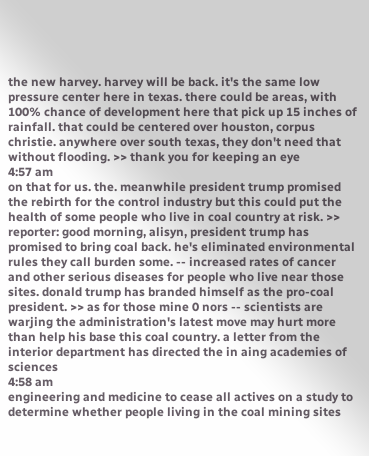the new harvey. harvey will be back. it's the same low pressure center here in texas. there could be areas, with 100% chance of development here that pick up 15 inches of rainfall. that could be centered over houston, corpus christie. anywhere over south texas, they don't need that without flooding. >> thank you for keeping an eye
4:57 am
on that for us. the. meanwhile president trump promised the rebirth for the control industry but this could put the health of some people who live in coal country at risk. >> reporter: good morning, alisyn, president trump has promised to bring coal back. he's eliminated environmental rules they call burden some. -- increased rates of cancer and other serious diseases for people who live near those sites. donald trump has branded himself as the pro-coal president. >> as for those mine 0 nors -- scientists are warjing the administration's latest move may hurt more than help his base this coal country. a letter from the interior department has directed the in aing academies of sciences
4:58 am
engineering and medicine to cease all actives on a study to determine whether people living in the coal mining sites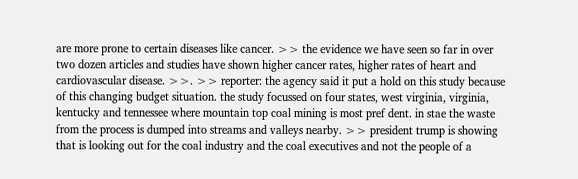are more prone to certain diseases like cancer. >> the evidence we have seen so far in over two dozen articles and studies have shown higher cancer rates, higher rates of heart and cardiovascular disease. >>. >> reporter: the agency said it put a hold on this study because of this changing budget situation. the study focussed on four states, west virginia, virginia, kentucky and tennessee where mountain top coal mining is most pref dent. in stae the waste from the process is dumped into streams and valleys nearby. >> president trump is showing that is looking out for the coal industry and the coal executives and not the people of a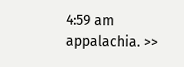4:59 am
appalachia. >>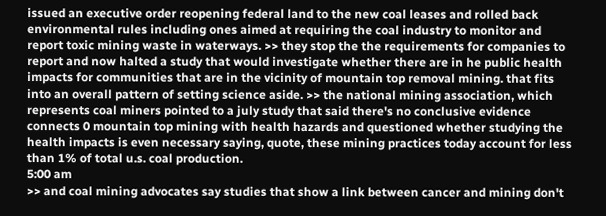issued an executive order reopening federal land to the new coal leases and rolled back environmental rules including ones aimed at requiring the coal industry to monitor and report toxic mining waste in waterways. >> they stop the the requirements for companies to report and now halted a study that would investigate whether there are in he public health impacts for communities that are in the vicinity of mountain top removal mining. that fits into an overall pattern of setting science aside. >> the national mining association, which represents coal miners pointed to a july study that said there's no conclusive evidence connects 0 mountain top mining with health hazards and questioned whether studying the health impacts is even necessary saying, quote, these mining practices today account for less than 1% of total u.s. coal production.
5:00 am
>> and coal mining advocates say studies that show a link between cancer and mining don't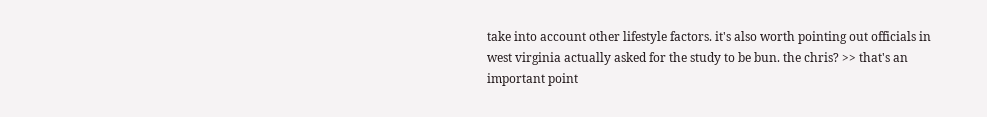take into account other lifestyle factors. it's also worth pointing out officials in west virginia actually asked for the study to be bun. the chris? >> that's an important point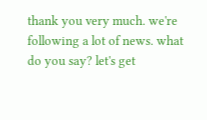thank you very much. we're following a lot of news. what do you say? let's get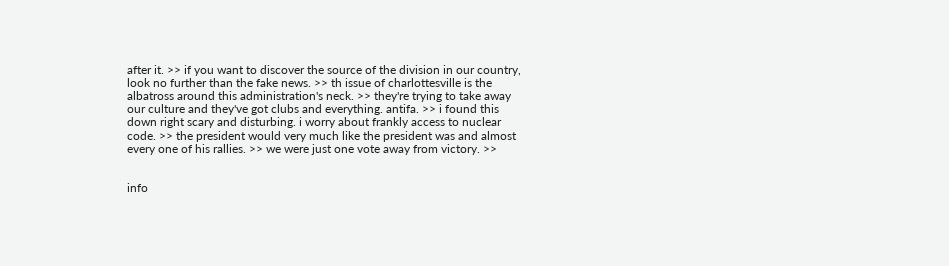after it. >> if you want to discover the source of the division in our country, look no further than the fake news. >> th issue of charlottesville is the albatross around this administration's neck. >> they're trying to take away our culture and they've got clubs and everything. antifa. >> i found this down right scary and disturbing. i worry about frankly access to nuclear code. >> the president would very much like the president was and almost every one of his rallies. >> we were just one vote away from victory. >>


info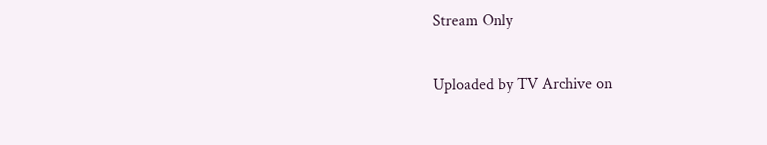Stream Only

Uploaded by TV Archive on